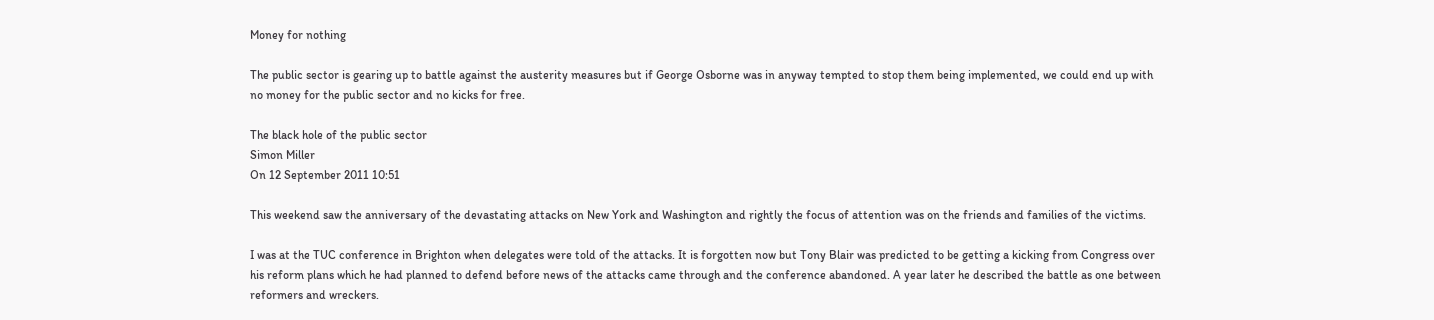Money for nothing

The public sector is gearing up to battle against the austerity measures but if George Osborne was in anyway tempted to stop them being implemented, we could end up with no money for the public sector and no kicks for free.

The black hole of the public sector
Simon Miller
On 12 September 2011 10:51

This weekend saw the anniversary of the devastating attacks on New York and Washington and rightly the focus of attention was on the friends and families of the victims.

I was at the TUC conference in Brighton when delegates were told of the attacks. It is forgotten now but Tony Blair was predicted to be getting a kicking from Congress over his reform plans which he had planned to defend before news of the attacks came through and the conference abandoned. A year later he described the battle as one between reformers and wreckers.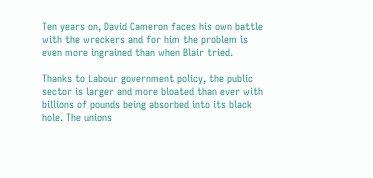Ten years on, David Cameron faces his own battle with the wreckers and for him the problem is even more ingrained than when Blair tried.

Thanks to Labour government policy, the public sector is larger and more bloated than ever with billions of pounds being absorbed into its black hole. The unions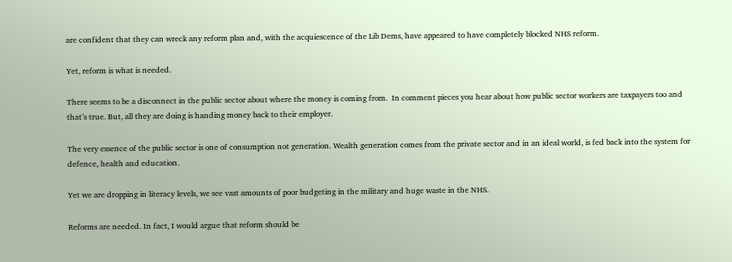are confident that they can wreck any reform plan and, with the acquiescence of the Lib Dems, have appeared to have completely blocked NHS reform.

Yet, reform is what is needed.

There seems to be a disconnect in the public sector about where the money is coming from.  In comment pieces you hear about how public sector workers are taxpayers too and that’s true. But, all they are doing is handing money back to their employer.

The very essence of the public sector is one of consumption not generation. Wealth generation comes from the private sector and in an ideal world, is fed back into the system for defence, health and education.

Yet we are dropping in literacy levels, we see vast amounts of poor budgeting in the military and huge waste in the NHS.

Reforms are needed. In fact, I would argue that reform should be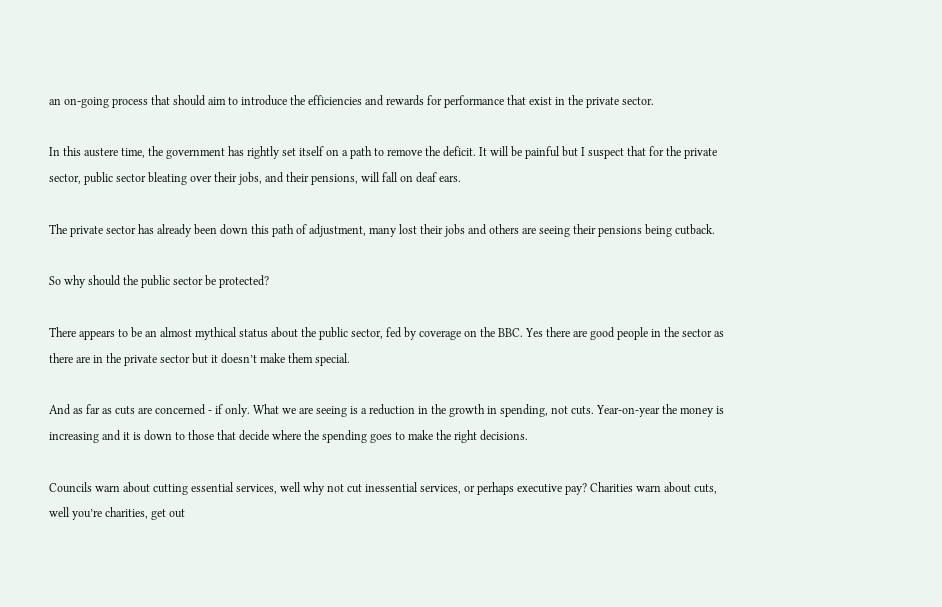an on-going process that should aim to introduce the efficiencies and rewards for performance that exist in the private sector.

In this austere time, the government has rightly set itself on a path to remove the deficit. It will be painful but I suspect that for the private sector, public sector bleating over their jobs, and their pensions, will fall on deaf ears.

The private sector has already been down this path of adjustment, many lost their jobs and others are seeing their pensions being cutback.

So why should the public sector be protected?

There appears to be an almost mythical status about the public sector, fed by coverage on the BBC. Yes there are good people in the sector as there are in the private sector but it doesn’t make them special.

And as far as cuts are concerned - if only. What we are seeing is a reduction in the growth in spending, not cuts. Year-on-year the money is increasing and it is down to those that decide where the spending goes to make the right decisions.

Councils warn about cutting essential services, well why not cut inessential services, or perhaps executive pay? Charities warn about cuts, well you’re charities, get out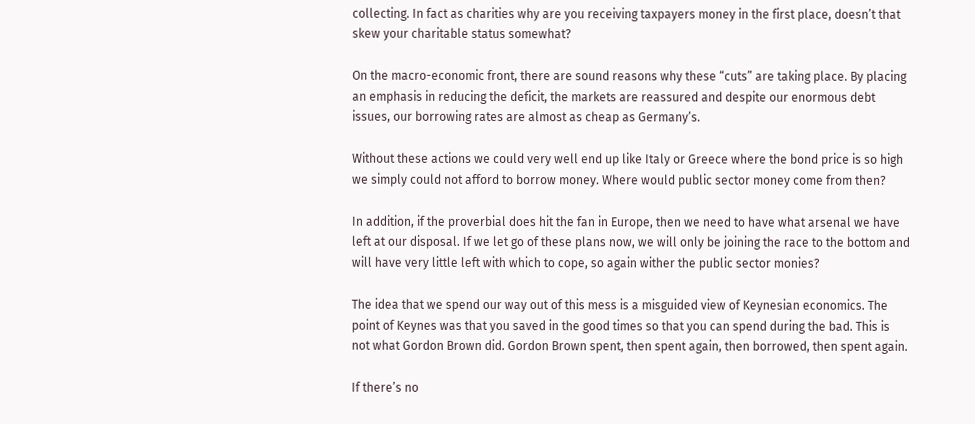collecting. In fact as charities why are you receiving taxpayers money in the first place, doesn’t that skew your charitable status somewhat?

On the macro-economic front, there are sound reasons why these “cuts” are taking place. By placing an emphasis in reducing the deficit, the markets are reassured and despite our enormous debt issues, our borrowing rates are almost as cheap as Germany’s.

Without these actions we could very well end up like Italy or Greece where the bond price is so high we simply could not afford to borrow money. Where would public sector money come from then?

In addition, if the proverbial does hit the fan in Europe, then we need to have what arsenal we have left at our disposal. If we let go of these plans now, we will only be joining the race to the bottom and will have very little left with which to cope, so again wither the public sector monies?

The idea that we spend our way out of this mess is a misguided view of Keynesian economics. The point of Keynes was that you saved in the good times so that you can spend during the bad. This is not what Gordon Brown did. Gordon Brown spent, then spent again, then borrowed, then spent again.

If there’s no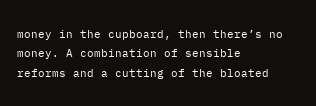money in the cupboard, then there’s no money. A combination of sensible reforms and a cutting of the bloated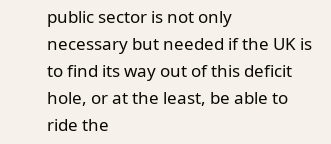public sector is not only necessary but needed if the UK is to find its way out of this deficit hole, or at the least, be able to ride the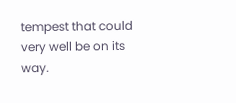tempest that could very well be on its way.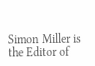Simon Miller is the Editor of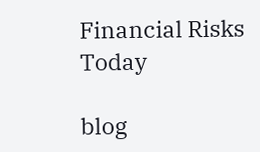Financial Risks Today

blog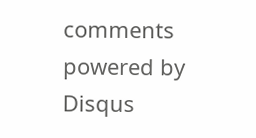comments powered by Disqus